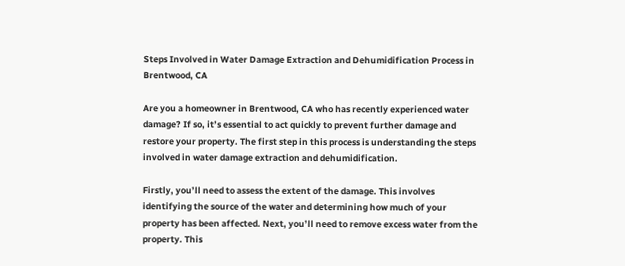Steps Involved in Water Damage Extraction and Dehumidification Process in Brentwood, CA

Are you a homeowner in Brentwood, CA who has recently experienced water damage? If so, it’s essential to act quickly to prevent further damage and restore your property. The first step in this process is understanding the steps involved in water damage extraction and dehumidification.

Firstly, you’ll need to assess the extent of the damage. This involves identifying the source of the water and determining how much of your property has been affected. Next, you’ll need to remove excess water from the property. This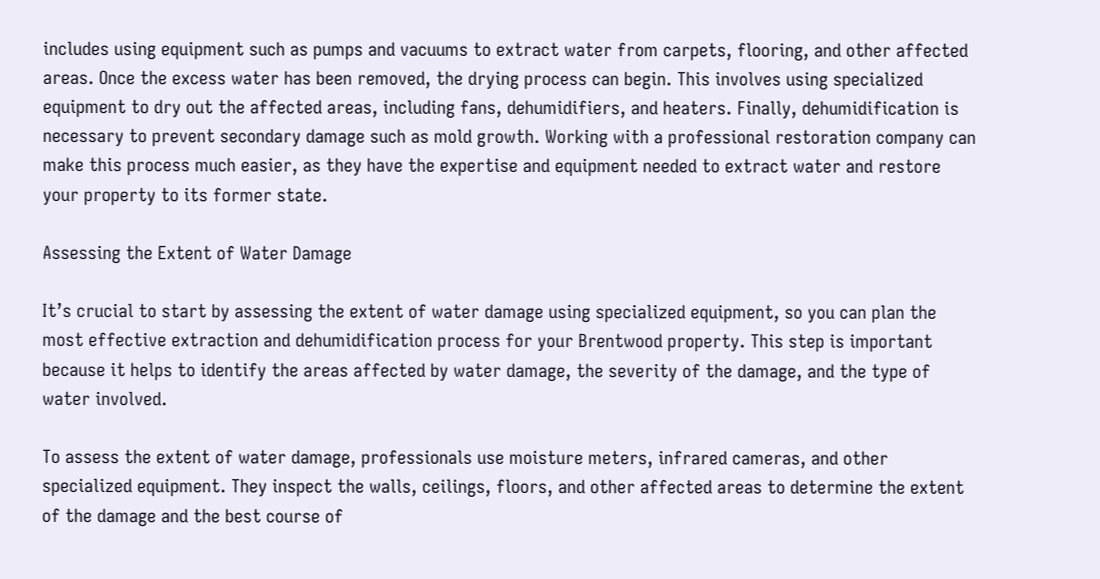includes using equipment such as pumps and vacuums to extract water from carpets, flooring, and other affected areas. Once the excess water has been removed, the drying process can begin. This involves using specialized equipment to dry out the affected areas, including fans, dehumidifiers, and heaters. Finally, dehumidification is necessary to prevent secondary damage such as mold growth. Working with a professional restoration company can make this process much easier, as they have the expertise and equipment needed to extract water and restore your property to its former state.

Assessing the Extent of Water Damage

It’s crucial to start by assessing the extent of water damage using specialized equipment, so you can plan the most effective extraction and dehumidification process for your Brentwood property. This step is important because it helps to identify the areas affected by water damage, the severity of the damage, and the type of water involved.

To assess the extent of water damage, professionals use moisture meters, infrared cameras, and other specialized equipment. They inspect the walls, ceilings, floors, and other affected areas to determine the extent of the damage and the best course of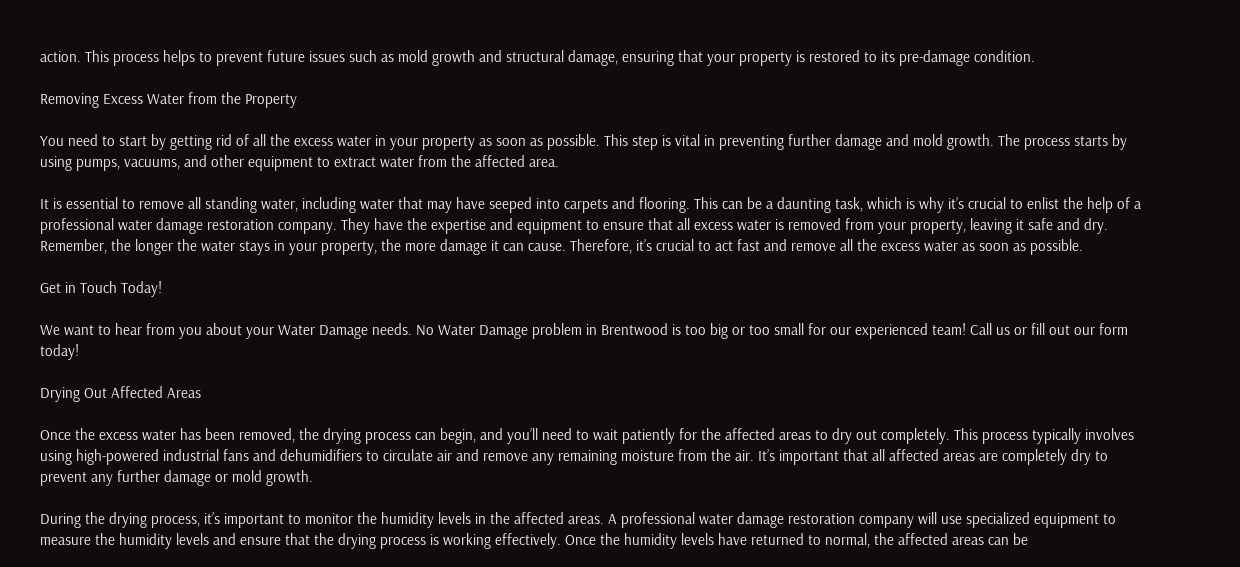action. This process helps to prevent future issues such as mold growth and structural damage, ensuring that your property is restored to its pre-damage condition.

Removing Excess Water from the Property

You need to start by getting rid of all the excess water in your property as soon as possible. This step is vital in preventing further damage and mold growth. The process starts by using pumps, vacuums, and other equipment to extract water from the affected area.

It is essential to remove all standing water, including water that may have seeped into carpets and flooring. This can be a daunting task, which is why it’s crucial to enlist the help of a professional water damage restoration company. They have the expertise and equipment to ensure that all excess water is removed from your property, leaving it safe and dry. Remember, the longer the water stays in your property, the more damage it can cause. Therefore, it’s crucial to act fast and remove all the excess water as soon as possible.

Get in Touch Today!

We want to hear from you about your Water Damage needs. No Water Damage problem in Brentwood is too big or too small for our experienced team! Call us or fill out our form today!

Drying Out Affected Areas

Once the excess water has been removed, the drying process can begin, and you’ll need to wait patiently for the affected areas to dry out completely. This process typically involves using high-powered industrial fans and dehumidifiers to circulate air and remove any remaining moisture from the air. It’s important that all affected areas are completely dry to prevent any further damage or mold growth.

During the drying process, it’s important to monitor the humidity levels in the affected areas. A professional water damage restoration company will use specialized equipment to measure the humidity levels and ensure that the drying process is working effectively. Once the humidity levels have returned to normal, the affected areas can be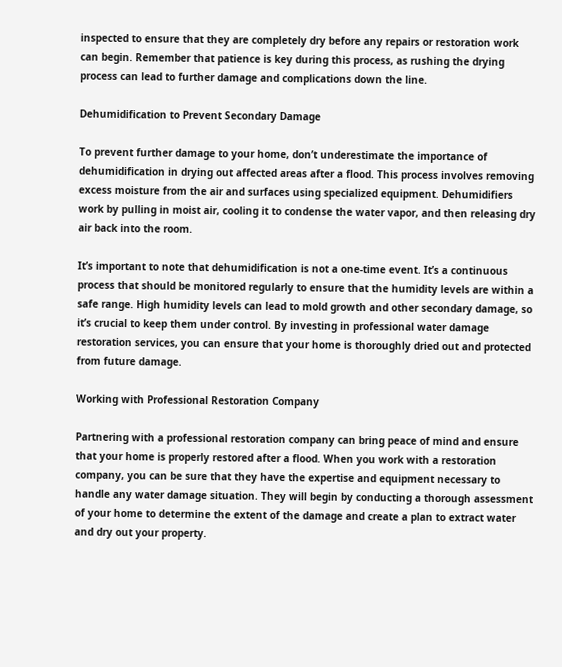inspected to ensure that they are completely dry before any repairs or restoration work can begin. Remember that patience is key during this process, as rushing the drying process can lead to further damage and complications down the line.

Dehumidification to Prevent Secondary Damage

To prevent further damage to your home, don’t underestimate the importance of dehumidification in drying out affected areas after a flood. This process involves removing excess moisture from the air and surfaces using specialized equipment. Dehumidifiers work by pulling in moist air, cooling it to condense the water vapor, and then releasing dry air back into the room.

It’s important to note that dehumidification is not a one-time event. It’s a continuous process that should be monitored regularly to ensure that the humidity levels are within a safe range. High humidity levels can lead to mold growth and other secondary damage, so it’s crucial to keep them under control. By investing in professional water damage restoration services, you can ensure that your home is thoroughly dried out and protected from future damage.

Working with Professional Restoration Company

Partnering with a professional restoration company can bring peace of mind and ensure that your home is properly restored after a flood. When you work with a restoration company, you can be sure that they have the expertise and equipment necessary to handle any water damage situation. They will begin by conducting a thorough assessment of your home to determine the extent of the damage and create a plan to extract water and dry out your property.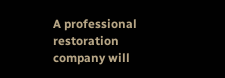A professional restoration company will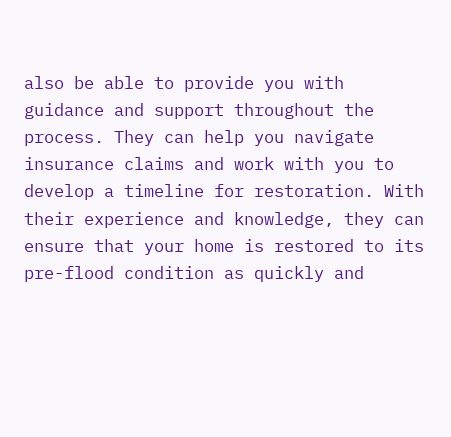also be able to provide you with guidance and support throughout the process. They can help you navigate insurance claims and work with you to develop a timeline for restoration. With their experience and knowledge, they can ensure that your home is restored to its pre-flood condition as quickly and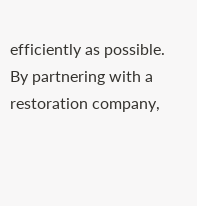efficiently as possible. By partnering with a restoration company,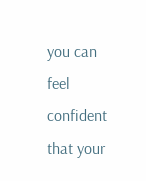you can feel confident that your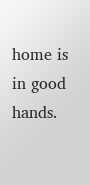home is in good hands.